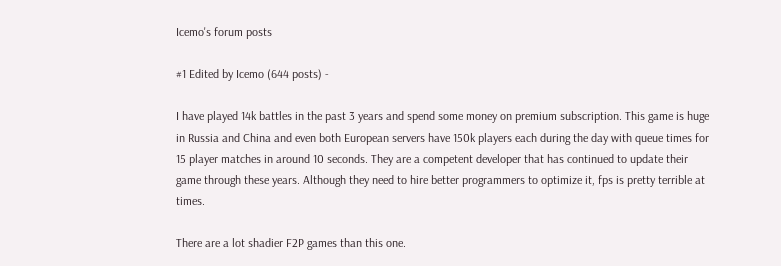Icemo's forum posts

#1 Edited by Icemo (644 posts) -

I have played 14k battles in the past 3 years and spend some money on premium subscription. This game is huge in Russia and China and even both European servers have 150k players each during the day with queue times for 15 player matches in around 10 seconds. They are a competent developer that has continued to update their game through these years. Although they need to hire better programmers to optimize it, fps is pretty terrible at times.

There are a lot shadier F2P games than this one.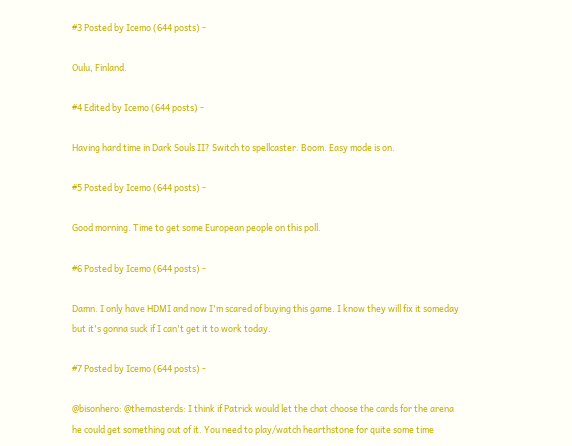#3 Posted by Icemo (644 posts) -

Oulu, Finland.

#4 Edited by Icemo (644 posts) -

Having hard time in Dark Souls II? Switch to spellcaster. Boom. Easy mode is on.

#5 Posted by Icemo (644 posts) -

Good morning. Time to get some European people on this poll.

#6 Posted by Icemo (644 posts) -

Damn. I only have HDMI and now I'm scared of buying this game. I know they will fix it someday but it's gonna suck if I can't get it to work today.

#7 Posted by Icemo (644 posts) -

@bisonhero: @themasterds: I think if Patrick would let the chat choose the cards for the arena he could get something out of it. You need to play/watch hearthstone for quite some time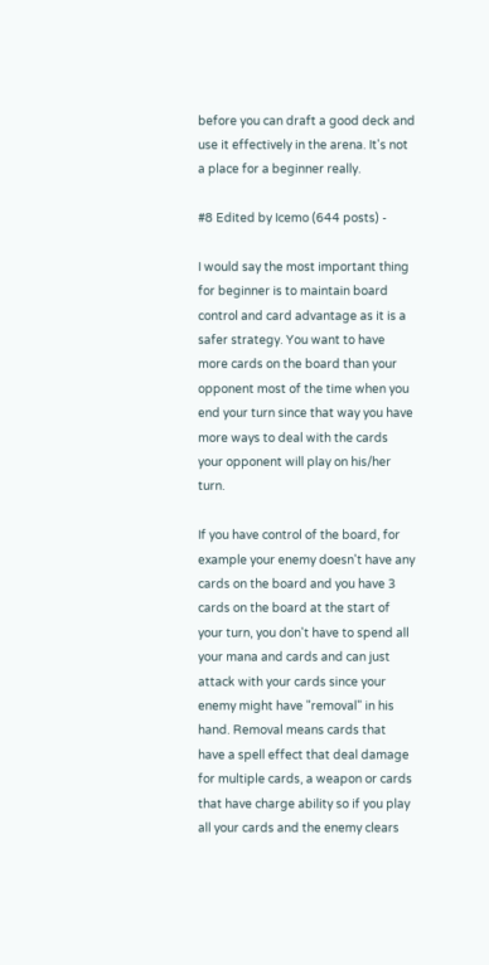before you can draft a good deck and use it effectively in the arena. It's not a place for a beginner really.

#8 Edited by Icemo (644 posts) -

I would say the most important thing for beginner is to maintain board control and card advantage as it is a safer strategy. You want to have more cards on the board than your opponent most of the time when you end your turn since that way you have more ways to deal with the cards your opponent will play on his/her turn.

If you have control of the board, for example your enemy doesn't have any cards on the board and you have 3 cards on the board at the start of your turn, you don't have to spend all your mana and cards and can just attack with your cards since your enemy might have "removal" in his hand. Removal means cards that have a spell effect that deal damage for multiple cards, a weapon or cards that have charge ability so if you play all your cards and the enemy clears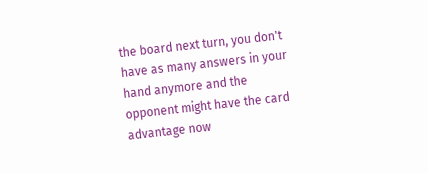the board next turn, you don't have as many answers in your hand anymore and the opponent might have the card advantage now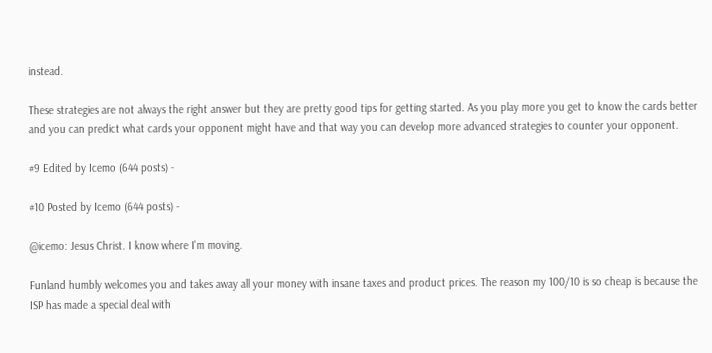instead.

These strategies are not always the right answer but they are pretty good tips for getting started. As you play more you get to know the cards better and you can predict what cards your opponent might have and that way you can develop more advanced strategies to counter your opponent.

#9 Edited by Icemo (644 posts) -

#10 Posted by Icemo (644 posts) -

@icemo: Jesus Christ. I know where I'm moving.

Funland humbly welcomes you and takes away all your money with insane taxes and product prices. The reason my 100/10 is so cheap is because the ISP has made a special deal with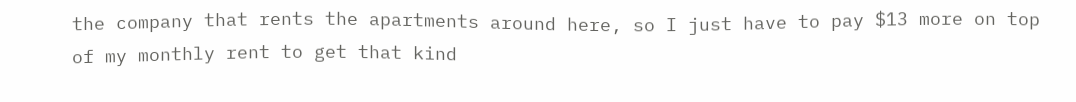the company that rents the apartments around here, so I just have to pay $13 more on top of my monthly rent to get that kind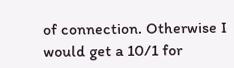of connection. Otherwise I would get a 10/1 for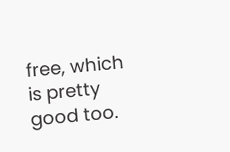free, which is pretty good too.